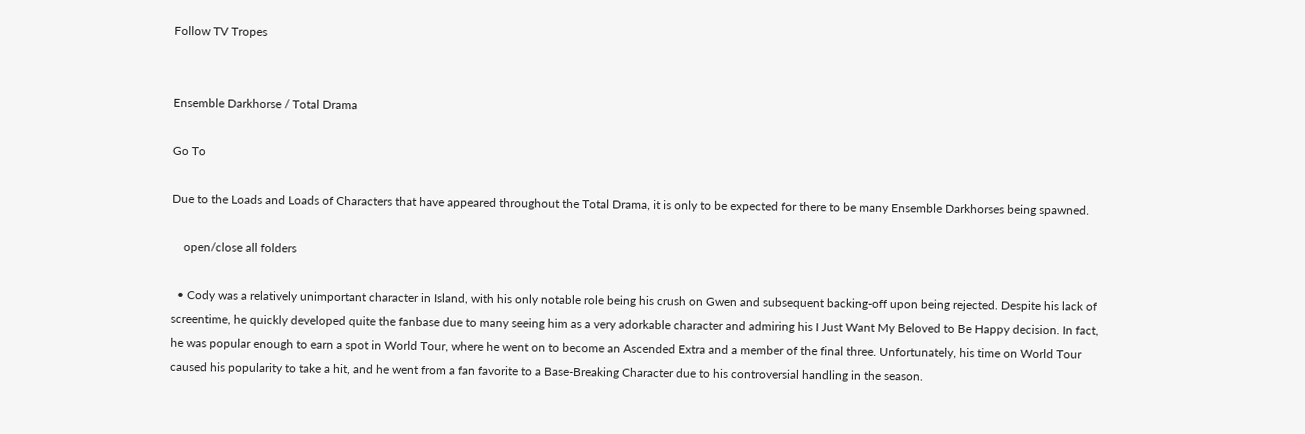Follow TV Tropes


Ensemble Darkhorse / Total Drama

Go To

Due to the Loads and Loads of Characters that have appeared throughout the Total Drama, it is only to be expected for there to be many Ensemble Darkhorses being spawned.

    open/close all folders

  • Cody was a relatively unimportant character in Island, with his only notable role being his crush on Gwen and subsequent backing-off upon being rejected. Despite his lack of screentime, he quickly developed quite the fanbase due to many seeing him as a very adorkable character and admiring his I Just Want My Beloved to Be Happy decision. In fact, he was popular enough to earn a spot in World Tour, where he went on to become an Ascended Extra and a member of the final three. Unfortunately, his time on World Tour caused his popularity to take a hit, and he went from a fan favorite to a Base-Breaking Character due to his controversial handling in the season.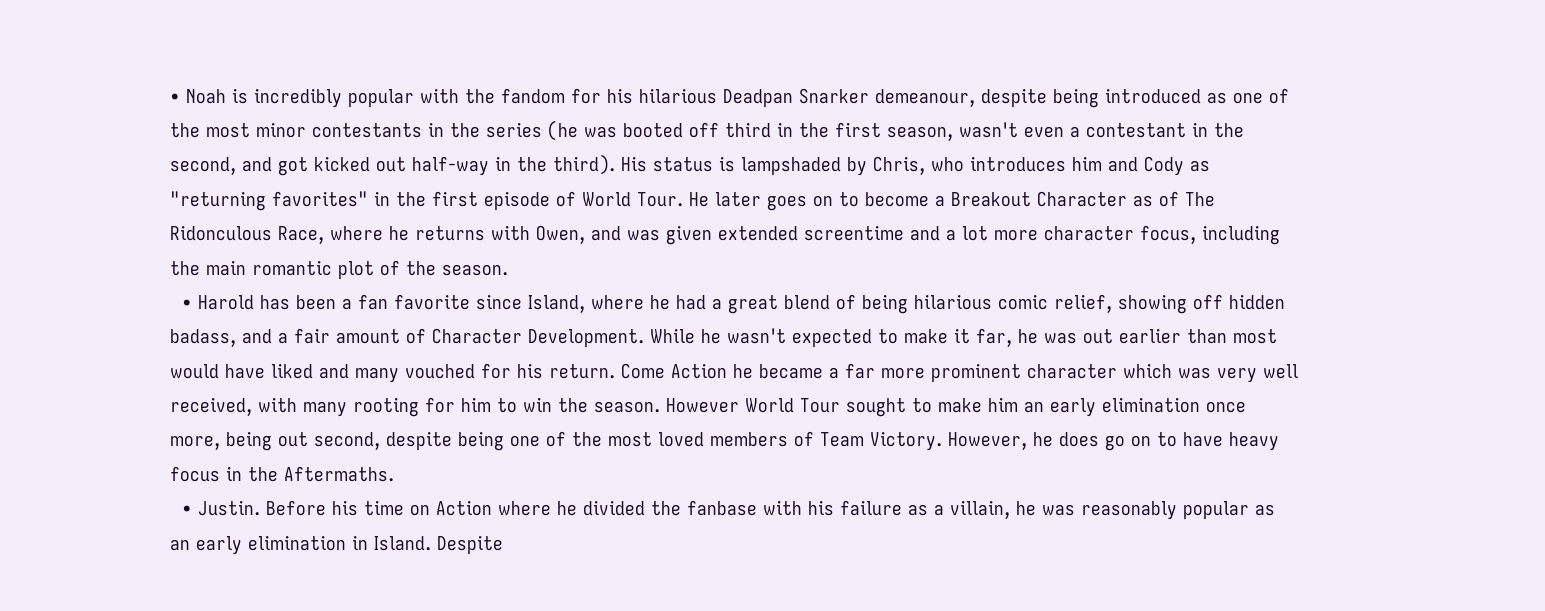• Noah is incredibly popular with the fandom for his hilarious Deadpan Snarker demeanour, despite being introduced as one of the most minor contestants in the series (he was booted off third in the first season, wasn't even a contestant in the second, and got kicked out half-way in the third). His status is lampshaded by Chris, who introduces him and Cody as "returning favorites" in the first episode of World Tour. He later goes on to become a Breakout Character as of The Ridonculous Race, where he returns with Owen, and was given extended screentime and a lot more character focus, including the main romantic plot of the season.
  • Harold has been a fan favorite since Island, where he had a great blend of being hilarious comic relief, showing off hidden badass, and a fair amount of Character Development. While he wasn't expected to make it far, he was out earlier than most would have liked and many vouched for his return. Come Action he became a far more prominent character which was very well received, with many rooting for him to win the season. However World Tour sought to make him an early elimination once more, being out second, despite being one of the most loved members of Team Victory. However, he does go on to have heavy focus in the Aftermaths.
  • Justin. Before his time on Action where he divided the fanbase with his failure as a villain, he was reasonably popular as an early elimination in Island. Despite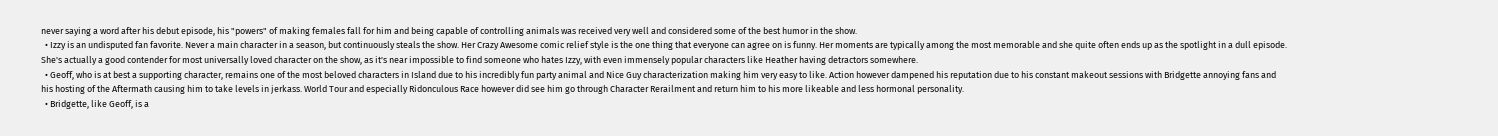never saying a word after his debut episode, his "powers" of making females fall for him and being capable of controlling animals was received very well and considered some of the best humor in the show.
  • Izzy is an undisputed fan favorite. Never a main character in a season, but continuously steals the show. Her Crazy Awesome comic relief style is the one thing that everyone can agree on is funny. Her moments are typically among the most memorable and she quite often ends up as the spotlight in a dull episode. She's actually a good contender for most universally loved character on the show, as it's near impossible to find someone who hates Izzy, with even immensely popular characters like Heather having detractors somewhere.
  • Geoff, who is at best a supporting character, remains one of the most beloved characters in Island due to his incredibly fun party animal and Nice Guy characterization making him very easy to like. Action however dampened his reputation due to his constant makeout sessions with Bridgette annoying fans and his hosting of the Aftermath causing him to take levels in jerkass. World Tour and especially Ridonculous Race however did see him go through Character Rerailment and return him to his more likeable and less hormonal personality.
  • Bridgette, like Geoff, is a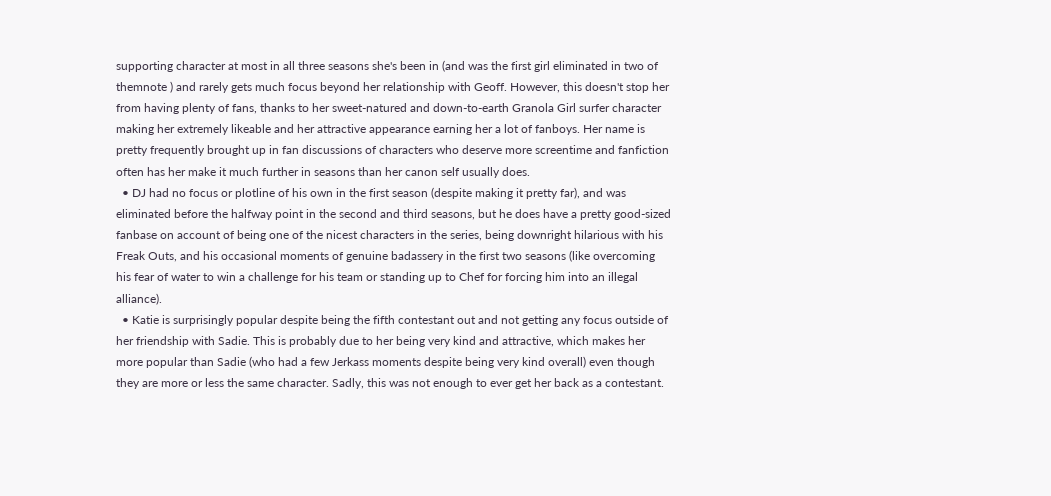supporting character at most in all three seasons she's been in (and was the first girl eliminated in two of themnote ) and rarely gets much focus beyond her relationship with Geoff. However, this doesn't stop her from having plenty of fans, thanks to her sweet-natured and down-to-earth Granola Girl surfer character making her extremely likeable and her attractive appearance earning her a lot of fanboys. Her name is pretty frequently brought up in fan discussions of characters who deserve more screentime and fanfiction often has her make it much further in seasons than her canon self usually does.
  • DJ had no focus or plotline of his own in the first season (despite making it pretty far), and was eliminated before the halfway point in the second and third seasons, but he does have a pretty good-sized fanbase on account of being one of the nicest characters in the series, being downright hilarious with his Freak Outs, and his occasional moments of genuine badassery in the first two seasons (like overcoming his fear of water to win a challenge for his team or standing up to Chef for forcing him into an illegal alliance).
  • Katie is surprisingly popular despite being the fifth contestant out and not getting any focus outside of her friendship with Sadie. This is probably due to her being very kind and attractive, which makes her more popular than Sadie (who had a few Jerkass moments despite being very kind overall) even though they are more or less the same character. Sadly, this was not enough to ever get her back as a contestant.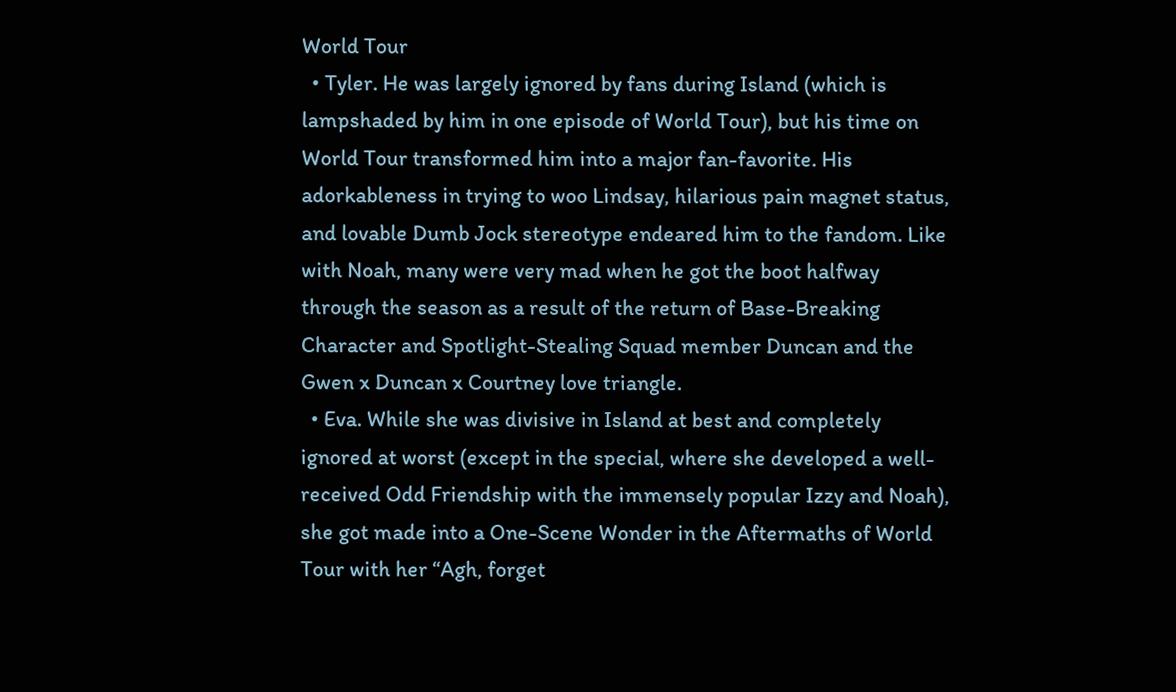World Tour
  • Tyler. He was largely ignored by fans during Island (which is lampshaded by him in one episode of World Tour), but his time on World Tour transformed him into a major fan-favorite. His adorkableness in trying to woo Lindsay, hilarious pain magnet status, and lovable Dumb Jock stereotype endeared him to the fandom. Like with Noah, many were very mad when he got the boot halfway through the season as a result of the return of Base-Breaking Character and Spotlight-Stealing Squad member Duncan and the Gwen x Duncan x Courtney love triangle.
  • Eva. While she was divisive in Island at best and completely ignored at worst (except in the special, where she developed a well-received Odd Friendship with the immensely popular Izzy and Noah), she got made into a One-Scene Wonder in the Aftermaths of World Tour with her “Agh, forget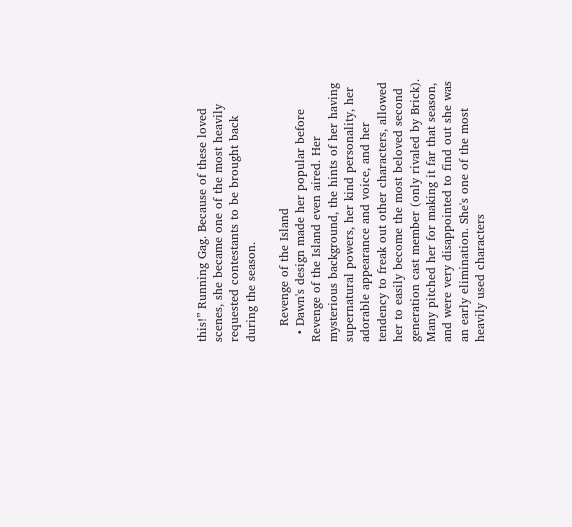this!” Running Gag. Because of these loved scenes, she became one of the most heavily requested contestants to be brought back during the season.

    Revenge of the Island
  • Dawn's design made her popular before Revenge of the Island even aired. Her mysterious background, the hints of her having supernatural powers, her kind personality, her adorable appearance and voice, and her tendency to freak out other characters, allowed her to easily become the most beloved second generation cast member (only rivaled by Brick). Many pitched her for making it far that season, and were very disappointed to find out she was an early elimination. She's one of the most heavily used characters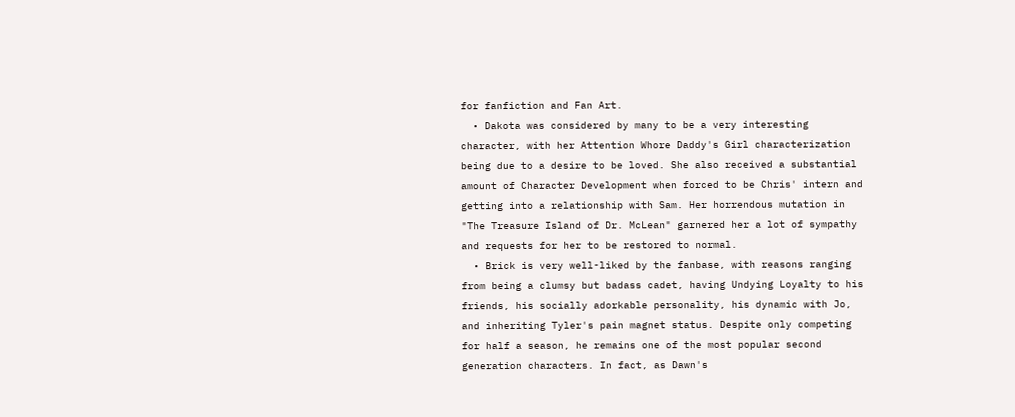for fanfiction and Fan Art.
  • Dakota was considered by many to be a very interesting character, with her Attention Whore Daddy's Girl characterization being due to a desire to be loved. She also received a substantial amount of Character Development when forced to be Chris' intern and getting into a relationship with Sam. Her horrendous mutation in "The Treasure Island of Dr. McLean" garnered her a lot of sympathy and requests for her to be restored to normal.
  • Brick is very well-liked by the fanbase, with reasons ranging from being a clumsy but badass cadet, having Undying Loyalty to his friends, his socially adorkable personality, his dynamic with Jo, and inheriting Tyler's pain magnet status. Despite only competing for half a season, he remains one of the most popular second generation characters. In fact, as Dawn's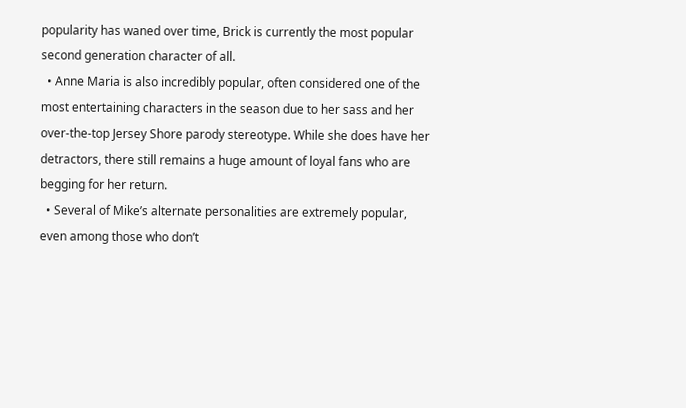popularity has waned over time, Brick is currently the most popular second generation character of all.
  • Anne Maria is also incredibly popular, often considered one of the most entertaining characters in the season due to her sass and her over-the-top Jersey Shore parody stereotype. While she does have her detractors, there still remains a huge amount of loyal fans who are begging for her return.
  • Several of Mike’s alternate personalities are extremely popular, even among those who don’t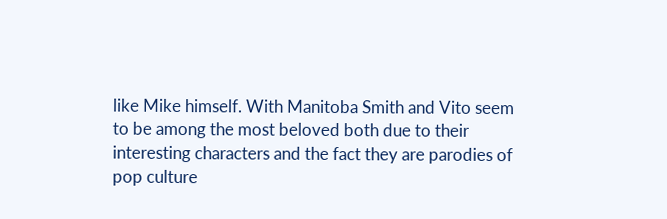like Mike himself. With Manitoba Smith and Vito seem to be among the most beloved both due to their interesting characters and the fact they are parodies of pop culture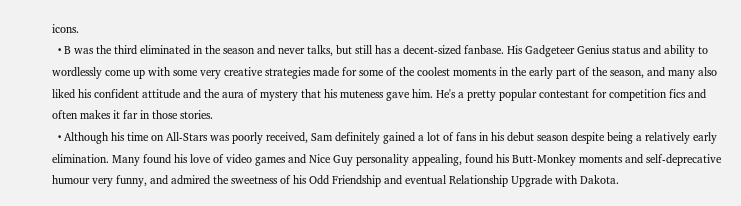icons.
  • B was the third eliminated in the season and never talks, but still has a decent-sized fanbase. His Gadgeteer Genius status and ability to wordlessly come up with some very creative strategies made for some of the coolest moments in the early part of the season, and many also liked his confident attitude and the aura of mystery that his muteness gave him. He's a pretty popular contestant for competition fics and often makes it far in those stories.
  • Although his time on All-Stars was poorly received, Sam definitely gained a lot of fans in his debut season despite being a relatively early elimination. Many found his love of video games and Nice Guy personality appealing, found his Butt-Monkey moments and self-deprecative humour very funny, and admired the sweetness of his Odd Friendship and eventual Relationship Upgrade with Dakota.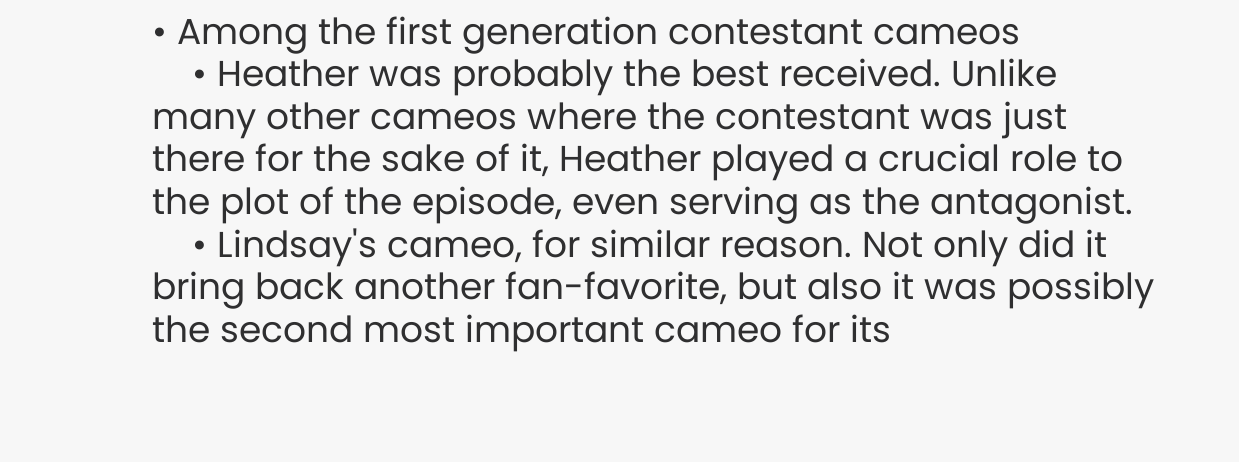• Among the first generation contestant cameos
    • Heather was probably the best received. Unlike many other cameos where the contestant was just there for the sake of it, Heather played a crucial role to the plot of the episode, even serving as the antagonist.
    • Lindsay's cameo, for similar reason. Not only did it bring back another fan-favorite, but also it was possibly the second most important cameo for its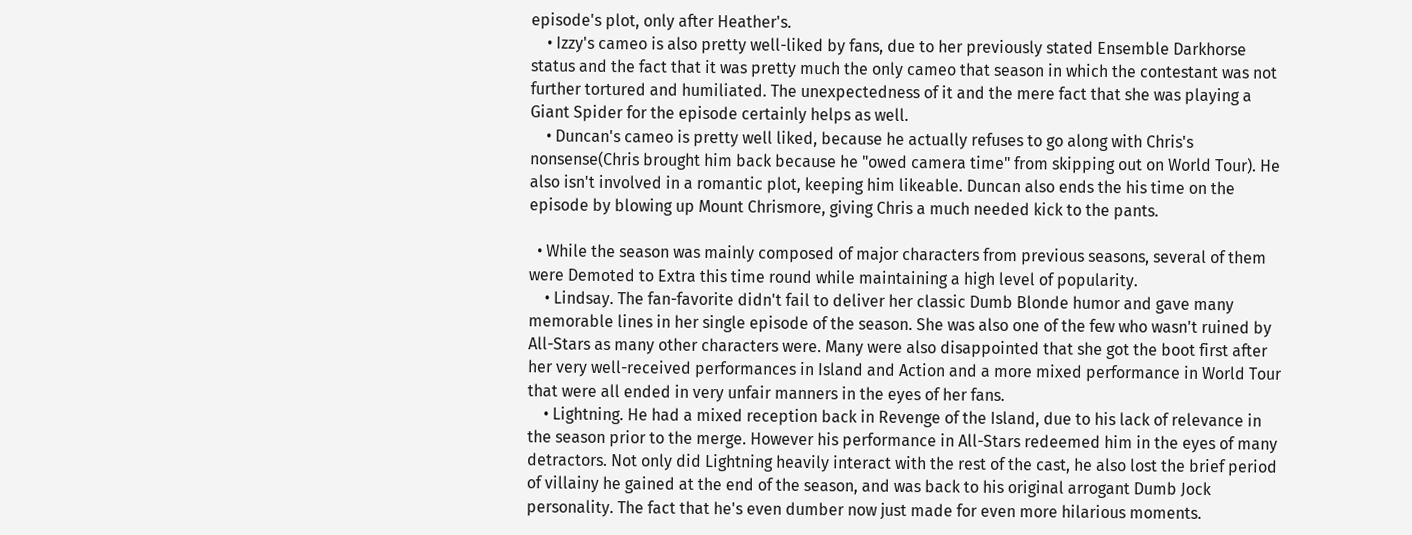episode's plot, only after Heather's.
    • Izzy's cameo is also pretty well-liked by fans, due to her previously stated Ensemble Darkhorse status and the fact that it was pretty much the only cameo that season in which the contestant was not further tortured and humiliated. The unexpectedness of it and the mere fact that she was playing a Giant Spider for the episode certainly helps as well.
    • Duncan's cameo is pretty well liked, because he actually refuses to go along with Chris's nonsense(Chris brought him back because he "owed camera time" from skipping out on World Tour). He also isn't involved in a romantic plot, keeping him likeable. Duncan also ends the his time on the episode by blowing up Mount Chrismore, giving Chris a much needed kick to the pants.

  • While the season was mainly composed of major characters from previous seasons, several of them were Demoted to Extra this time round while maintaining a high level of popularity.
    • Lindsay. The fan-favorite didn't fail to deliver her classic Dumb Blonde humor and gave many memorable lines in her single episode of the season. She was also one of the few who wasn't ruined by All-Stars as many other characters were. Many were also disappointed that she got the boot first after her very well-received performances in Island and Action and a more mixed performance in World Tour that were all ended in very unfair manners in the eyes of her fans.
    • Lightning. He had a mixed reception back in Revenge of the Island, due to his lack of relevance in the season prior to the merge. However his performance in All-Stars redeemed him in the eyes of many detractors. Not only did Lightning heavily interact with the rest of the cast, he also lost the brief period of villainy he gained at the end of the season, and was back to his original arrogant Dumb Jock personality. The fact that he's even dumber now just made for even more hilarious moments.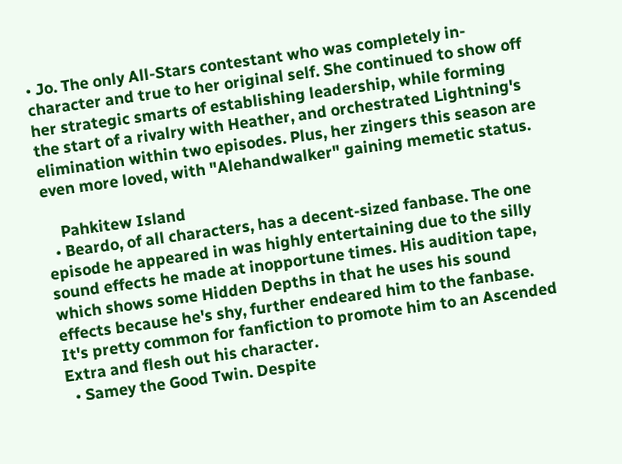• Jo. The only All-Stars contestant who was completely in-character and true to her original self. She continued to show off her strategic smarts of establishing leadership, while forming the start of a rivalry with Heather, and orchestrated Lightning's elimination within two episodes. Plus, her zingers this season are even more loved, with "Alehandwalker" gaining memetic status.

    Pahkitew Island
  • Beardo, of all characters, has a decent-sized fanbase. The one episode he appeared in was highly entertaining due to the silly sound effects he made at inopportune times. His audition tape, which shows some Hidden Depths in that he uses his sound effects because he's shy, further endeared him to the fanbase. It's pretty common for fanfiction to promote him to an Ascended Extra and flesh out his character.
  • Samey the Good Twin. Despite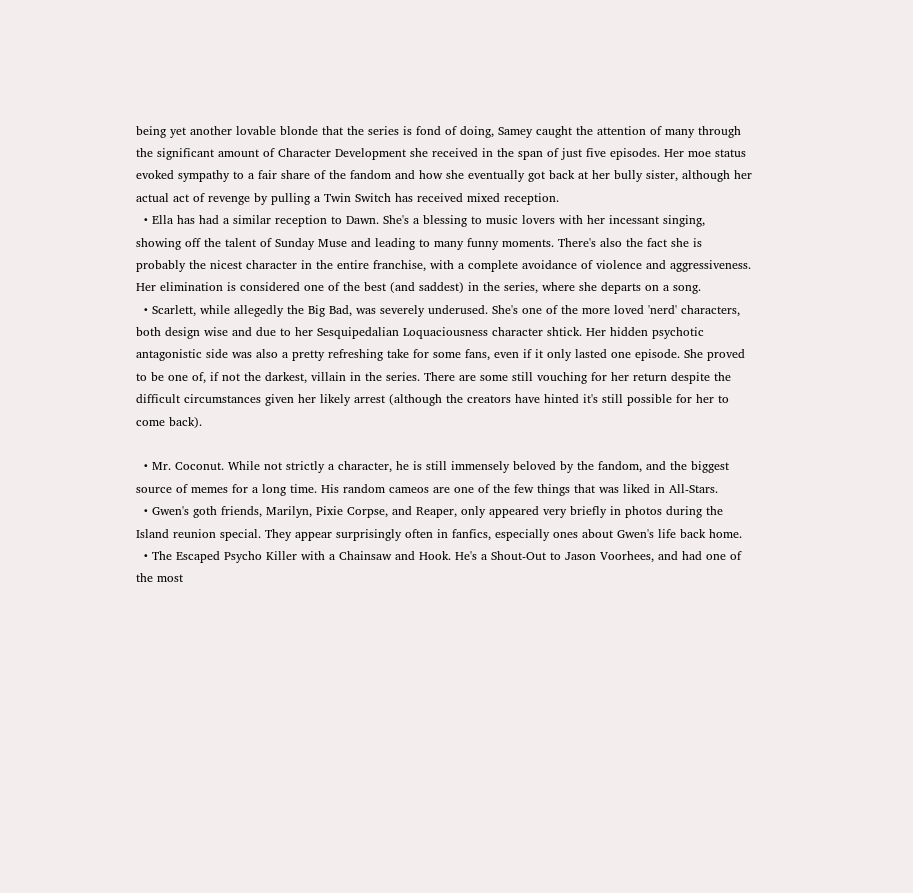being yet another lovable blonde that the series is fond of doing, Samey caught the attention of many through the significant amount of Character Development she received in the span of just five episodes. Her moe status evoked sympathy to a fair share of the fandom and how she eventually got back at her bully sister, although her actual act of revenge by pulling a Twin Switch has received mixed reception.
  • Ella has had a similar reception to Dawn. She's a blessing to music lovers with her incessant singing, showing off the talent of Sunday Muse and leading to many funny moments. There's also the fact she is probably the nicest character in the entire franchise, with a complete avoidance of violence and aggressiveness. Her elimination is considered one of the best (and saddest) in the series, where she departs on a song.
  • Scarlett, while allegedly the Big Bad, was severely underused. She's one of the more loved 'nerd' characters, both design wise and due to her Sesquipedalian Loquaciousness character shtick. Her hidden psychotic antagonistic side was also a pretty refreshing take for some fans, even if it only lasted one episode. She proved to be one of, if not the darkest, villain in the series. There are some still vouching for her return despite the difficult circumstances given her likely arrest (although the creators have hinted it's still possible for her to come back).

  • Mr. Coconut. While not strictly a character, he is still immensely beloved by the fandom, and the biggest source of memes for a long time. His random cameos are one of the few things that was liked in All-Stars.
  • Gwen's goth friends, Marilyn, Pixie Corpse, and Reaper, only appeared very briefly in photos during the Island reunion special. They appear surprisingly often in fanfics, especially ones about Gwen's life back home.
  • The Escaped Psycho Killer with a Chainsaw and Hook. He's a Shout-Out to Jason Voorhees, and had one of the most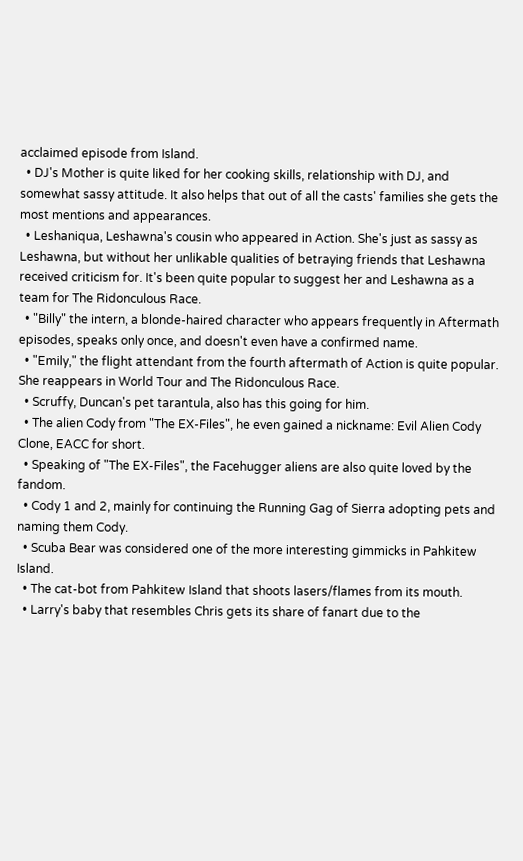acclaimed episode from Island.
  • DJ's Mother is quite liked for her cooking skills, relationship with DJ, and somewhat sassy attitude. It also helps that out of all the casts' families she gets the most mentions and appearances.
  • Leshaniqua, Leshawna's cousin who appeared in Action. She's just as sassy as Leshawna, but without her unlikable qualities of betraying friends that Leshawna received criticism for. It's been quite popular to suggest her and Leshawna as a team for The Ridonculous Race.
  • "Billy" the intern, a blonde-haired character who appears frequently in Aftermath episodes, speaks only once, and doesn't even have a confirmed name.
  • "Emily," the flight attendant from the fourth aftermath of Action is quite popular. She reappears in World Tour and The Ridonculous Race.
  • Scruffy, Duncan's pet tarantula, also has this going for him.
  • The alien Cody from "The EX-Files", he even gained a nickname: Evil Alien Cody Clone, EACC for short.
  • Speaking of "The EX-Files", the Facehugger aliens are also quite loved by the fandom.
  • Cody 1 and 2, mainly for continuing the Running Gag of Sierra adopting pets and naming them Cody.
  • Scuba Bear was considered one of the more interesting gimmicks in Pahkitew Island.
  • The cat-bot from Pahkitew Island that shoots lasers/flames from its mouth.
  • Larry's baby that resembles Chris gets its share of fanart due to the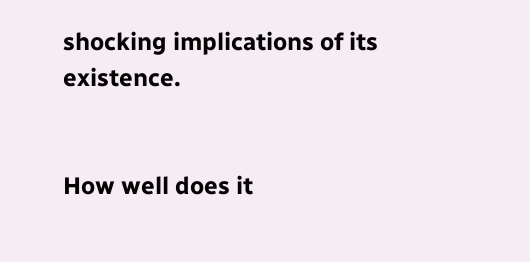shocking implications of its existence.


How well does it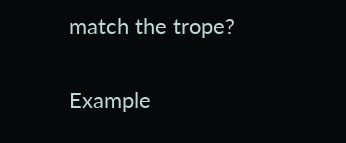match the trope?

Example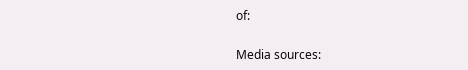of:


Media sources: